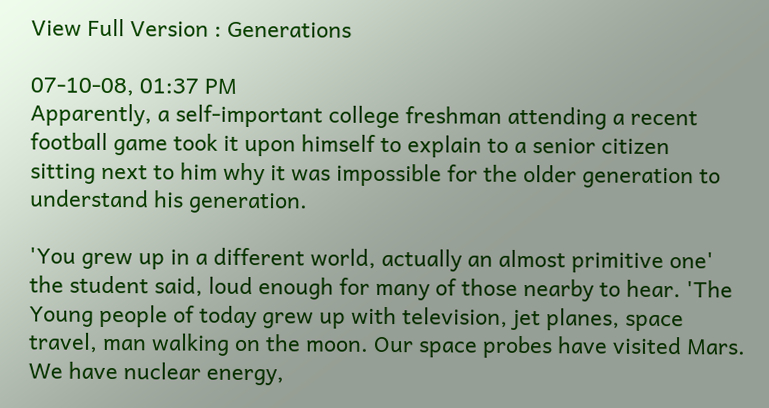View Full Version : Generations

07-10-08, 01:37 PM
Apparently, a self-important college freshman attending a recent
football game took it upon himself to explain to a senior citizen
sitting next to him why it was impossible for the older generation to
understand his generation.

'You grew up in a different world, actually an almost primitive one'
the student said, loud enough for many of those nearby to hear. 'The
Young people of today grew up with television, jet planes, space
travel, man walking on the moon. Our space probes have visited Mars.
We have nuclear energy,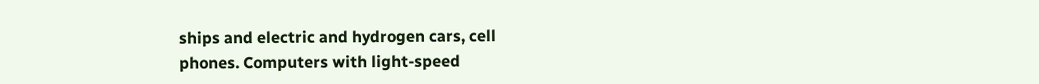ships and electric and hydrogen cars, cell
phones. Computers with light-speed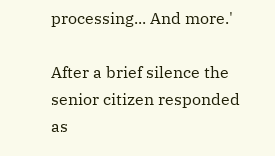processing... And more.'

After a brief silence the senior citizen responded as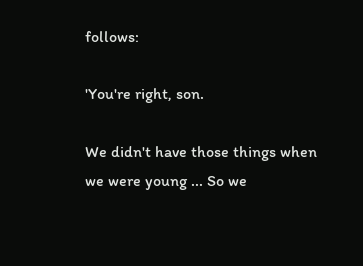follows:

'You're right, son.

We didn't have those things when we were young ... So we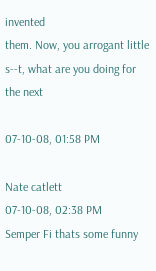invented
them. Now, you arrogant little s--t, what are you doing for the next

07-10-08, 01:58 PM

Nate catlett
07-10-08, 02:38 PM
Semper Fi thats some funny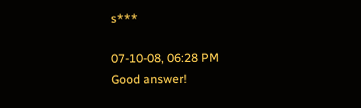s***

07-10-08, 06:28 PM
Good answer!